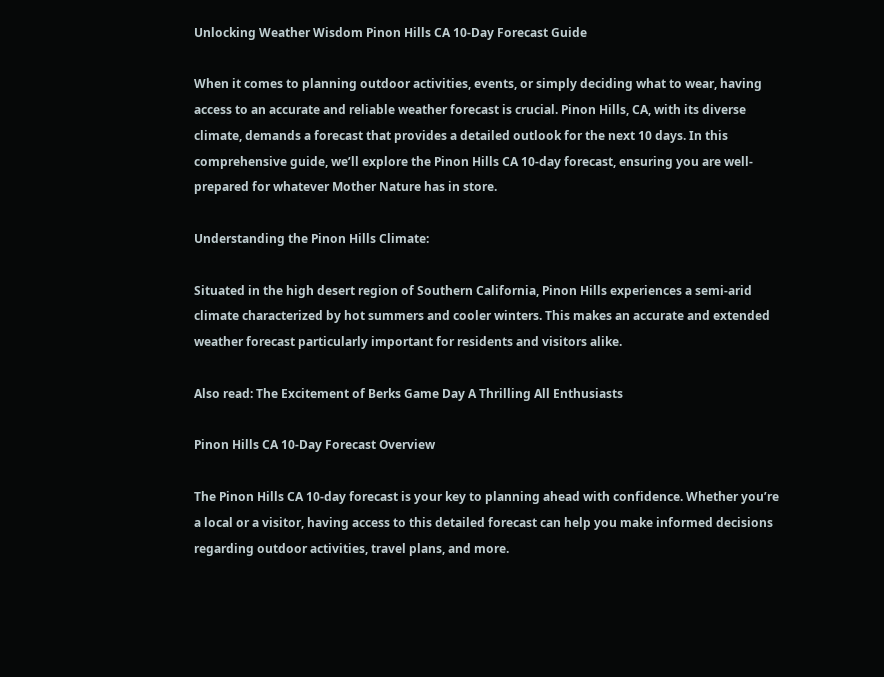Unlocking Weather Wisdom Pinon Hills CA 10-Day Forecast Guide

When it comes to planning outdoor activities, events, or simply deciding what to wear, having access to an accurate and reliable weather forecast is crucial. Pinon Hills, CA, with its diverse climate, demands a forecast that provides a detailed outlook for the next 10 days. In this comprehensive guide, we’ll explore the Pinon Hills CA 10-day forecast, ensuring you are well-prepared for whatever Mother Nature has in store.

Understanding the Pinon Hills Climate:

Situated in the high desert region of Southern California, Pinon Hills experiences a semi-arid climate characterized by hot summers and cooler winters. This makes an accurate and extended weather forecast particularly important for residents and visitors alike.

Also read: The Excitement of Berks Game Day A Thrilling All Enthusiasts

Pinon Hills CA 10-Day Forecast Overview

The Pinon Hills CA 10-day forecast is your key to planning ahead with confidence. Whether you’re a local or a visitor, having access to this detailed forecast can help you make informed decisions regarding outdoor activities, travel plans, and more.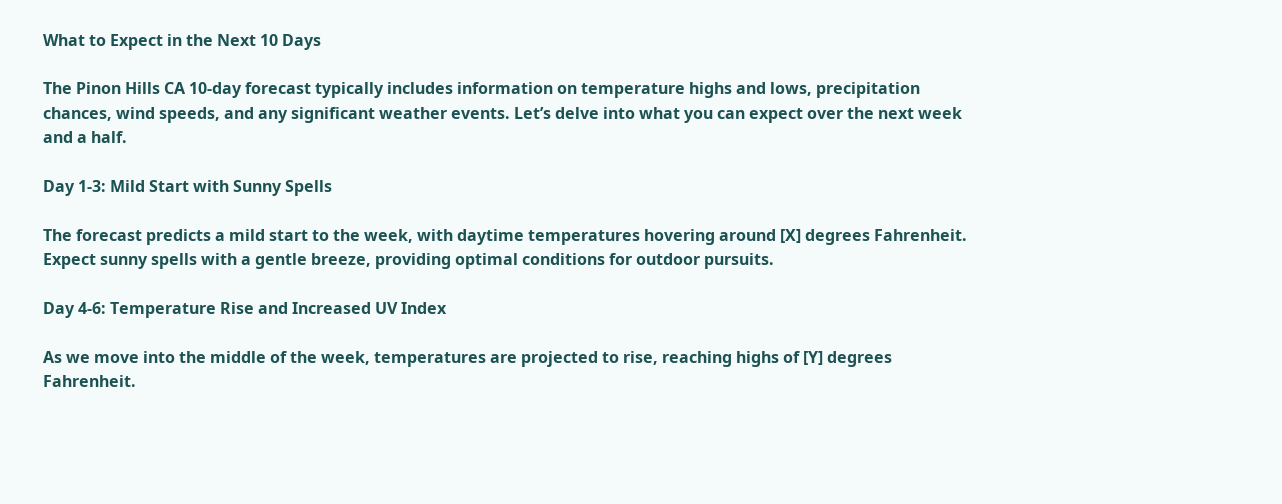What to Expect in the Next 10 Days

The Pinon Hills CA 10-day forecast typically includes information on temperature highs and lows, precipitation chances, wind speeds, and any significant weather events. Let’s delve into what you can expect over the next week and a half.

Day 1-3: Mild Start with Sunny Spells

The forecast predicts a mild start to the week, with daytime temperatures hovering around [X] degrees Fahrenheit. Expect sunny spells with a gentle breeze, providing optimal conditions for outdoor pursuits.

Day 4-6: Temperature Rise and Increased UV Index

As we move into the middle of the week, temperatures are projected to rise, reaching highs of [Y] degrees Fahrenheit.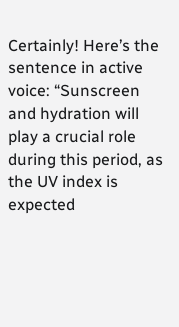Certainly! Here’s the sentence in active voice: “Sunscreen and hydration will play a crucial role during this period, as the UV index is expected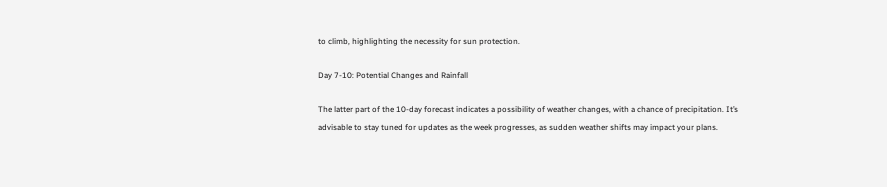to climb, highlighting the necessity for sun protection.

Day 7-10: Potential Changes and Rainfall

The latter part of the 10-day forecast indicates a possibility of weather changes, with a chance of precipitation. It’s advisable to stay tuned for updates as the week progresses, as sudden weather shifts may impact your plans.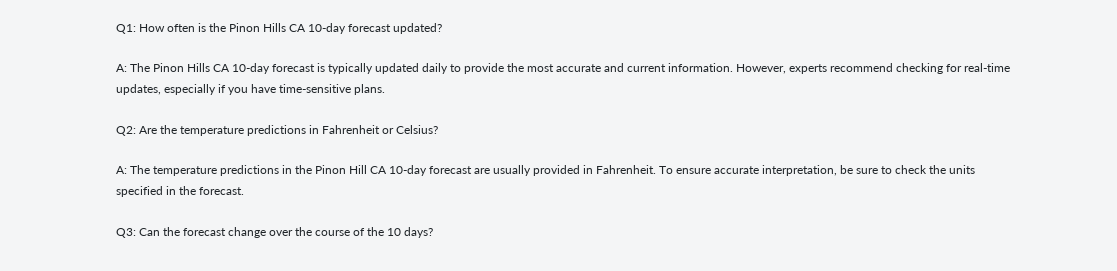Q1: How often is the Pinon Hills CA 10-day forecast updated?

A: The Pinon Hills CA 10-day forecast is typically updated daily to provide the most accurate and current information. However, experts recommend checking for real-time updates, especially if you have time-sensitive plans.

Q2: Are the temperature predictions in Fahrenheit or Celsius?

A: The temperature predictions in the Pinon Hill CA 10-day forecast are usually provided in Fahrenheit. To ensure accurate interpretation, be sure to check the units specified in the forecast.

Q3: Can the forecast change over the course of the 10 days?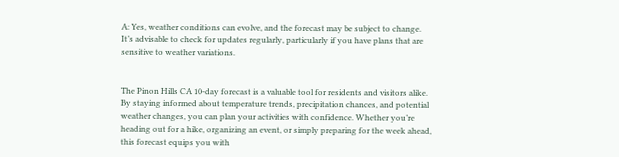A: Yes, weather conditions can evolve, and the forecast may be subject to change. It’s advisable to check for updates regularly, particularly if you have plans that are sensitive to weather variations.


The Pinon Hills CA 10-day forecast is a valuable tool for residents and visitors alike. By staying informed about temperature trends, precipitation chances, and potential weather changes, you can plan your activities with confidence. Whether you’re heading out for a hike, organizing an event, or simply preparing for the week ahead, this forecast equips you with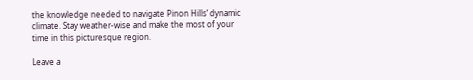the knowledge needed to navigate Pinon Hills’ dynamic climate. Stay weather-wise and make the most of your time in this picturesque region.

Leave a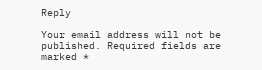Reply

Your email address will not be published. Required fields are marked *